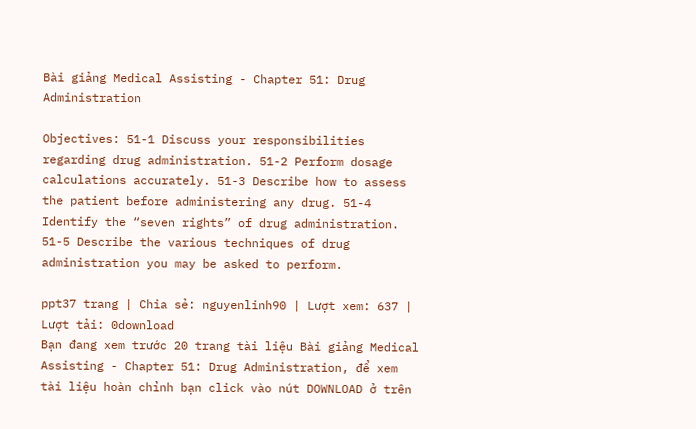Bài giảng Medical Assisting - Chapter 51: Drug Administration

Objectives: 51-1 Discuss your responsibilities regarding drug administration. 51-2 Perform dosage calculations accurately. 51-3 Describe how to assess the patient before administering any drug. 51-4 Identify the “seven rights” of drug administration. 51-5 Describe the various techniques of drug administration you may be asked to perform.

ppt37 trang | Chia sẻ: nguyenlinh90 | Lượt xem: 637 | Lượt tải: 0download
Bạn đang xem trước 20 trang tài liệu Bài giảng Medical Assisting - Chapter 51: Drug Administration, để xem tài liệu hoàn chỉnh bạn click vào nút DOWNLOAD ở trên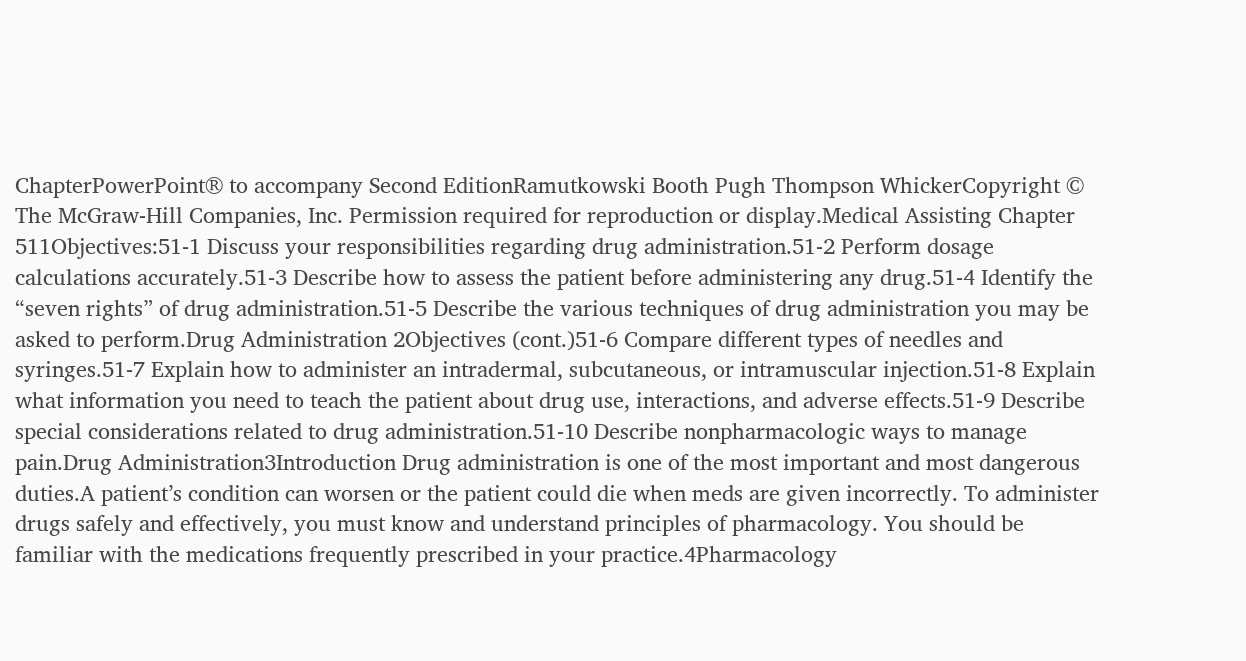ChapterPowerPoint® to accompany Second EditionRamutkowski Booth Pugh Thompson WhickerCopyright © The McGraw-Hill Companies, Inc. Permission required for reproduction or display.Medical Assisting Chapter 511Objectives:51-1 Discuss your responsibilities regarding drug administration.51-2 Perform dosage calculations accurately.51-3 Describe how to assess the patient before administering any drug.51-4 Identify the “seven rights” of drug administration.51-5 Describe the various techniques of drug administration you may be asked to perform.Drug Administration 2Objectives (cont.)51-6 Compare different types of needles and syringes.51-7 Explain how to administer an intradermal, subcutaneous, or intramuscular injection.51-8 Explain what information you need to teach the patient about drug use, interactions, and adverse effects.51-9 Describe special considerations related to drug administration.51-10 Describe nonpharmacologic ways to manage pain.Drug Administration3Introduction Drug administration is one of the most important and most dangerous duties.A patient’s condition can worsen or the patient could die when meds are given incorrectly. To administer drugs safely and effectively, you must know and understand principles of pharmacology. You should be familiar with the medications frequently prescribed in your practice.4Pharmacology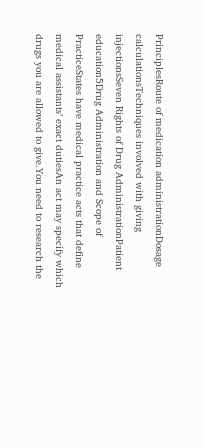PrinciplesRoute of medication administrationDosage calculationsTechniques involved with giving injectionsSeven Rights of Drug AdministrationPatient education5Drug Administration and Scope of PracticeStates have medical practice acts that define medical assistants’ exact dutiesAn act may specify which drugs you are allowed to give.You need to research the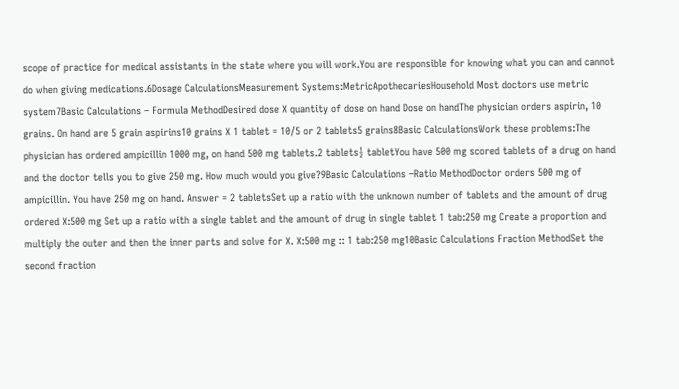scope of practice for medical assistants in the state where you will work.You are responsible for knowing what you can and cannot do when giving medications.6Dosage CalculationsMeasurement Systems:MetricApothecariesHousehold Most doctors use metric system7Basic Calculations – Formula MethodDesired dose X quantity of dose on hand Dose on handThe physician orders aspirin, 10 grains. On hand are 5 grain aspirins10 grains X 1 tablet = 10/5 or 2 tablets5 grains8Basic CalculationsWork these problems:The physician has ordered ampicillin 1000 mg, on hand 500 mg tablets.2 tablets½ tabletYou have 500 mg scored tablets of a drug on hand and the doctor tells you to give 250 mg. How much would you give?9Basic Calculations –Ratio MethodDoctor orders 500 mg of ampicillin. You have 250 mg on hand. Answer = 2 tabletsSet up a ratio with the unknown number of tablets and the amount of drug ordered X:500 mg Set up a ratio with a single tablet and the amount of drug in single tablet 1 tab:250 mg Create a proportion and multiply the outer and then the inner parts and solve for X. X:500 mg :: 1 tab:250 mg10Basic Calculations Fraction MethodSet the second fraction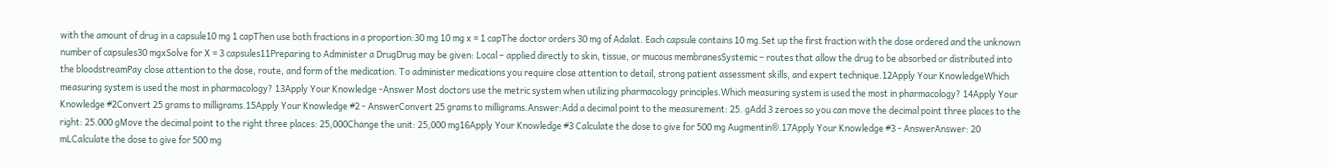with the amount of drug in a capsule10 mg 1 capThen use both fractions in a proportion:30 mg 10 mg x = 1 capThe doctor orders 30 mg of Adalat. Each capsule contains 10 mg.Set up the first fraction with the dose ordered and the unknown number of capsules30 mgxSolve for X = 3 capsules11Preparing to Administer a DrugDrug may be given: Local – applied directly to skin, tissue, or mucous membranesSystemic – routes that allow the drug to be absorbed or distributed into the bloodstreamPay close attention to the dose, route, and form of the medication. To administer medications you require close attention to detail, strong patient assessment skills, and expert technique.12Apply Your KnowledgeWhich measuring system is used the most in pharmacology? 13Apply Your Knowledge -Answer Most doctors use the metric system when utilizing pharmacology principles.Which measuring system is used the most in pharmacology? 14Apply Your Knowledge #2Convert 25 grams to milligrams.15Apply Your Knowledge #2 - AnswerConvert 25 grams to milligrams.Answer:Add a decimal point to the measurement: 25. gAdd 3 zeroes so you can move the decimal point three places to the right: 25.000 gMove the decimal point to the right three places: 25,000Change the unit: 25,000 mg16Apply Your Knowledge #3 Calculate the dose to give for 500 mg Augmentin®.17Apply Your Knowledge #3 - AnswerAnswer: 20 mLCalculate the dose to give for 500 mg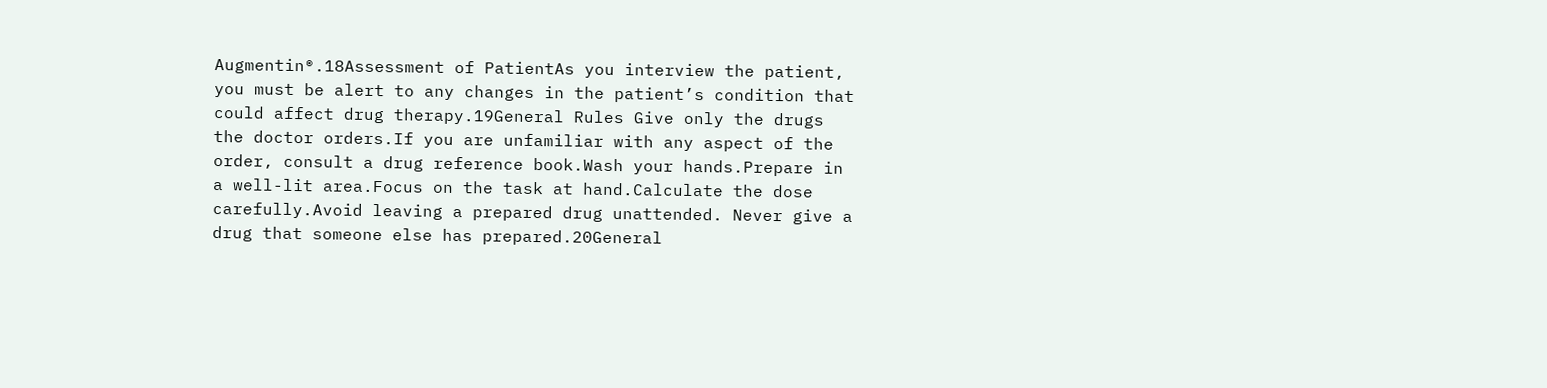Augmentin®.18Assessment of PatientAs you interview the patient, you must be alert to any changes in the patient’s condition that could affect drug therapy.19General Rules Give only the drugs the doctor orders.If you are unfamiliar with any aspect of the order, consult a drug reference book.Wash your hands.Prepare in a well-lit area.Focus on the task at hand.Calculate the dose carefully.Avoid leaving a prepared drug unattended. Never give a drug that someone else has prepared.20General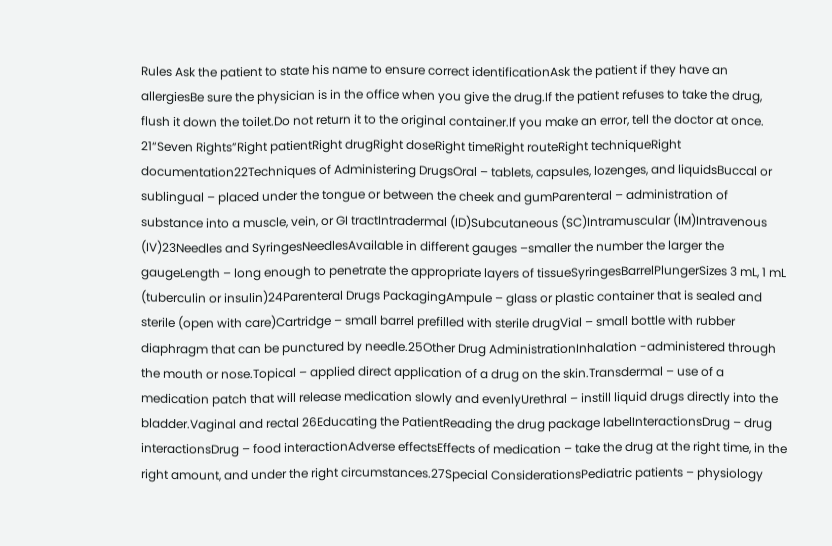Rules Ask the patient to state his name to ensure correct identificationAsk the patient if they have an allergiesBe sure the physician is in the office when you give the drug.If the patient refuses to take the drug, flush it down the toilet.Do not return it to the original container.If you make an error, tell the doctor at once. 21“Seven Rights”Right patientRight drugRight doseRight timeRight routeRight techniqueRight documentation22Techniques of Administering DrugsOral – tablets, capsules, lozenges, and liquidsBuccal or sublingual – placed under the tongue or between the cheek and gumParenteral – administration of substance into a muscle, vein, or GI tractIntradermal (ID)Subcutaneous (SC)Intramuscular (IM)Intravenous (IV)23Needles and SyringesNeedlesAvailable in different gauges –smaller the number the larger the gaugeLength – long enough to penetrate the appropriate layers of tissueSyringesBarrelPlungerSizes 3 mL, 1 mL (tuberculin or insulin)24Parenteral Drugs PackagingAmpule – glass or plastic container that is sealed and sterile (open with care)Cartridge – small barrel prefilled with sterile drugVial – small bottle with rubber diaphragm that can be punctured by needle.25Other Drug AdministrationInhalation -administered through the mouth or nose.Topical – applied direct application of a drug on the skin.Transdermal – use of a medication patch that will release medication slowly and evenlyUrethral – instill liquid drugs directly into the bladder.Vaginal and rectal 26Educating the PatientReading the drug package labelInteractionsDrug – drug interactionsDrug – food interactionAdverse effectsEffects of medication – take the drug at the right time, in the right amount, and under the right circumstances.27Special ConsiderationsPediatric patients – physiology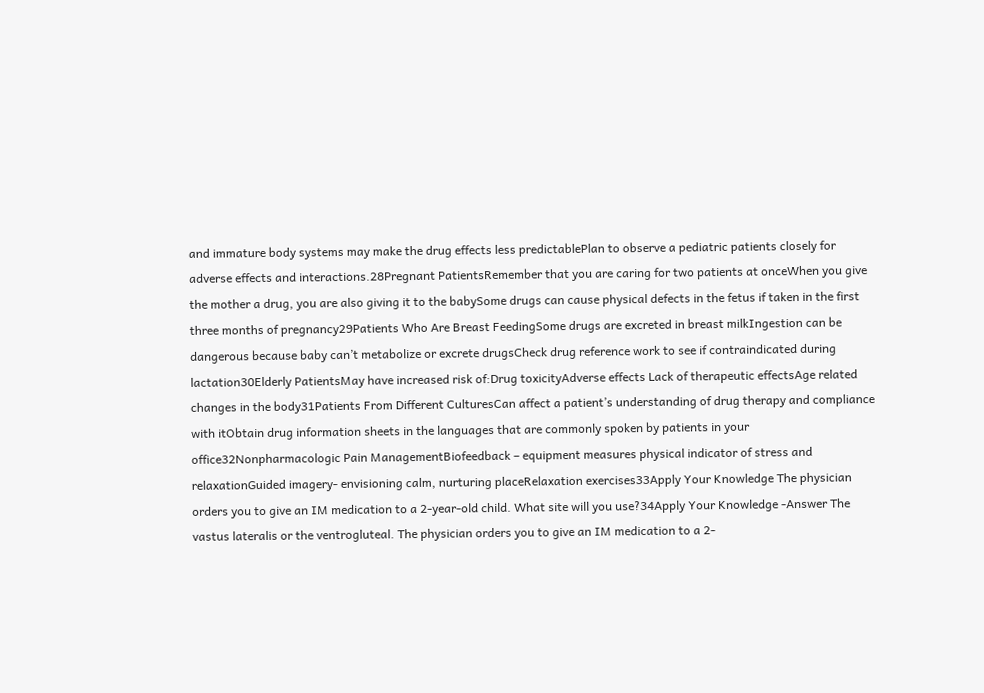and immature body systems may make the drug effects less predictablePlan to observe a pediatric patients closely for adverse effects and interactions.28Pregnant PatientsRemember that you are caring for two patients at onceWhen you give the mother a drug, you are also giving it to the babySome drugs can cause physical defects in the fetus if taken in the first three months of pregnancy29Patients Who Are Breast FeedingSome drugs are excreted in breast milkIngestion can be dangerous because baby can’t metabolize or excrete drugsCheck drug reference work to see if contraindicated during lactation30Elderly PatientsMay have increased risk of:Drug toxicityAdverse effects Lack of therapeutic effectsAge related changes in the body31Patients From Different CulturesCan affect a patient’s understanding of drug therapy and compliance with itObtain drug information sheets in the languages that are commonly spoken by patients in your office32Nonpharmacologic Pain ManagementBiofeedback – equipment measures physical indicator of stress and relaxationGuided imagery- envisioning calm, nurturing placeRelaxation exercises33Apply Your Knowledge The physician orders you to give an IM medication to a 2-year-old child. What site will you use?34Apply Your Knowledge -Answer The vastus lateralis or the ventrogluteal. The physician orders you to give an IM medication to a 2-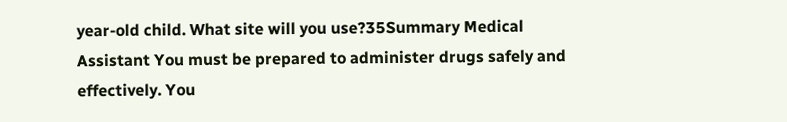year-old child. What site will you use?35Summary Medical Assistant You must be prepared to administer drugs safely and effectively. You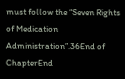must follow the “Seven Rights of Medication Administration”.36End of ChapterEnd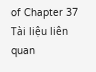of Chapter 37
Tài liệu liên quan